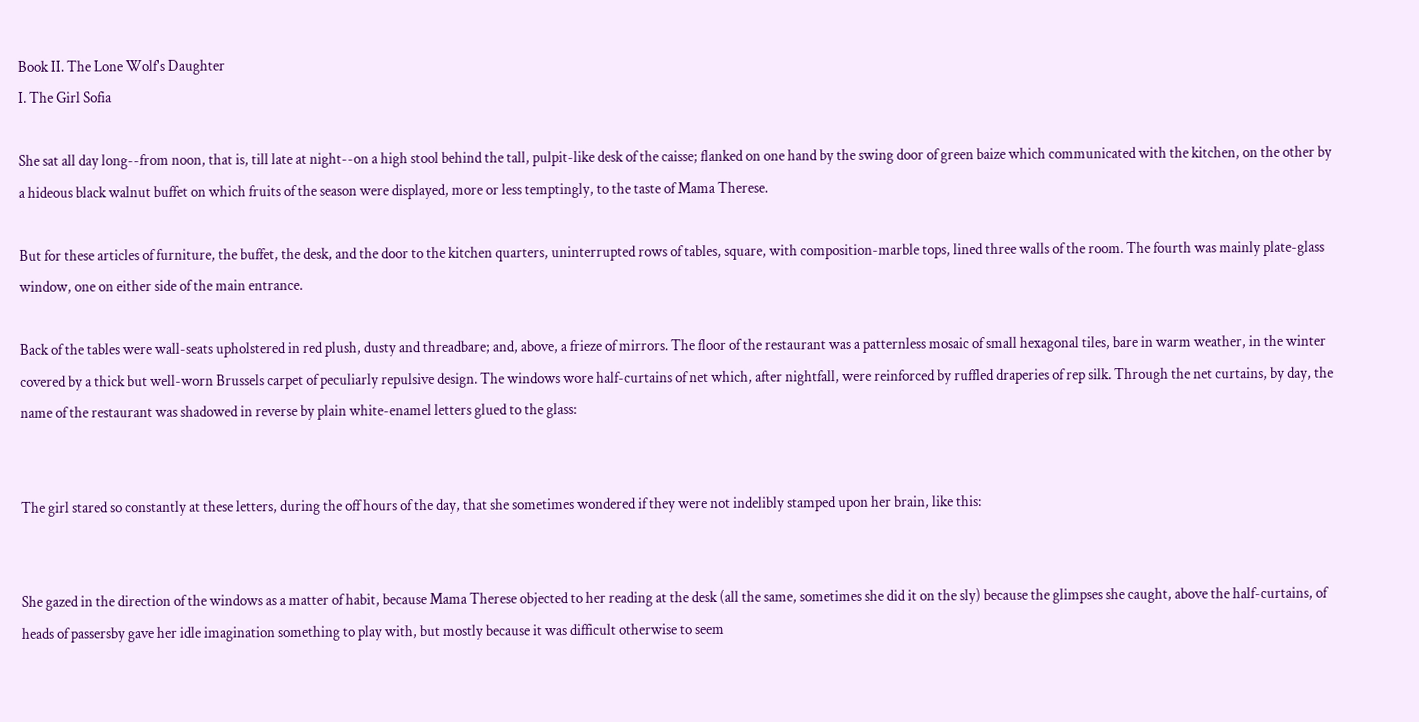Book II. The Lone Wolf's Daughter
I. The Girl Sofia

She sat all day long--from noon, that is, till late at night--on a high stool behind the tall, pulpit-like desk of the caisse; flanked on one hand by the swing door of green baize which communicated with the kitchen, on the other by a hideous black walnut buffet on which fruits of the season were displayed, more or less temptingly, to the taste of Mama Therese.

But for these articles of furniture, the buffet, the desk, and the door to the kitchen quarters, uninterrupted rows of tables, square, with composition-marble tops, lined three walls of the room. The fourth was mainly plate-glass window, one on either side of the main entrance.

Back of the tables were wall-seats upholstered in red plush, dusty and threadbare; and, above, a frieze of mirrors. The floor of the restaurant was a patternless mosaic of small hexagonal tiles, bare in warm weather, in the winter covered by a thick but well-worn Brussels carpet of peculiarly repulsive design. The windows wore half-curtains of net which, after nightfall, were reinforced by ruffled draperies of rep silk. Through the net curtains, by day, the name of the restaurant was shadowed in reverse by plain white-enamel letters glued to the glass:


The girl stared so constantly at these letters, during the off hours of the day, that she sometimes wondered if they were not indelibly stamped upon her brain, like this:


She gazed in the direction of the windows as a matter of habit, because Mama Therese objected to her reading at the desk (all the same, sometimes she did it on the sly) because the glimpses she caught, above the half-curtains, of heads of passersby gave her idle imagination something to play with, but mostly because it was difficult otherwise to seem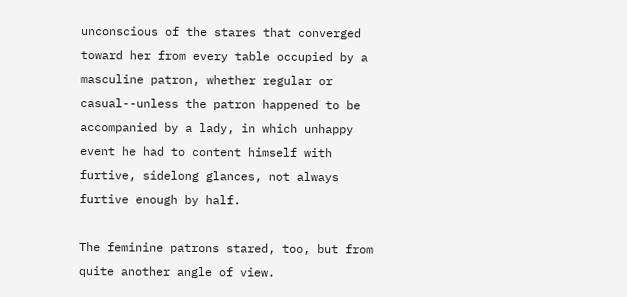unconscious of the stares that converged toward her from every table occupied by a masculine patron, whether regular or casual--unless the patron happened to be accompanied by a lady, in which unhappy event he had to content himself with furtive, sidelong glances, not always furtive enough by half.

The feminine patrons stared, too, but from quite another angle of view.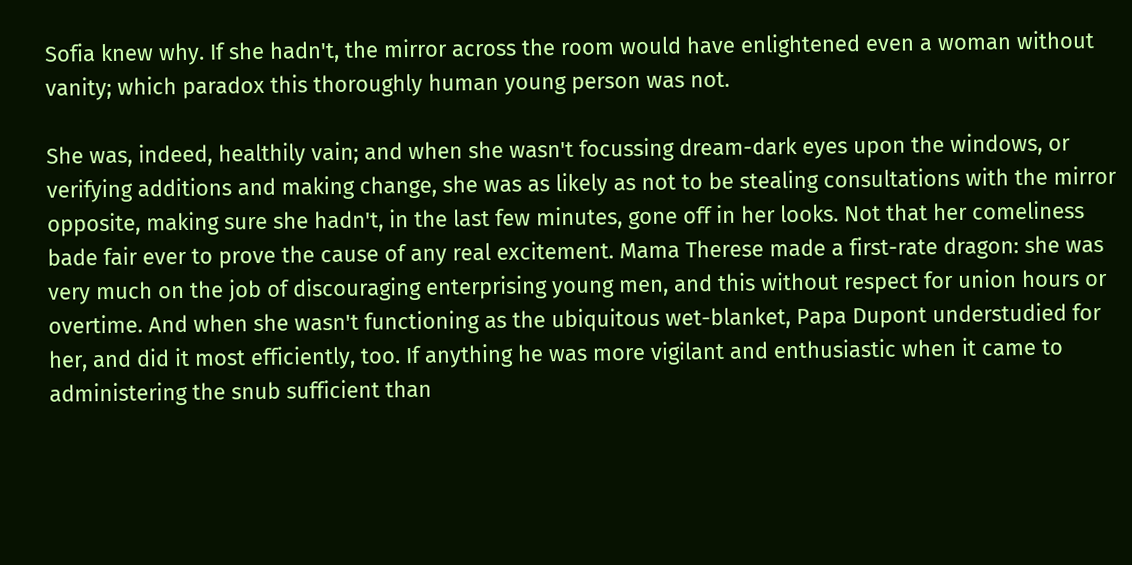Sofia knew why. If she hadn't, the mirror across the room would have enlightened even a woman without vanity; which paradox this thoroughly human young person was not.

She was, indeed, healthily vain; and when she wasn't focussing dream-dark eyes upon the windows, or verifying additions and making change, she was as likely as not to be stealing consultations with the mirror opposite, making sure she hadn't, in the last few minutes, gone off in her looks. Not that her comeliness bade fair ever to prove the cause of any real excitement. Mama Therese made a first-rate dragon: she was very much on the job of discouraging enterprising young men, and this without respect for union hours or overtime. And when she wasn't functioning as the ubiquitous wet-blanket, Papa Dupont understudied for her, and did it most efficiently, too. If anything he was more vigilant and enthusiastic when it came to administering the snub sufficient than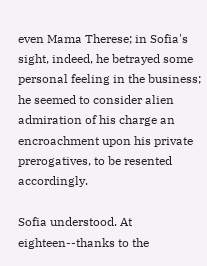even Mama Therese; in Sofia's sight, indeed, he betrayed some personal feeling in the business; he seemed to consider alien admiration of his charge an encroachment upon his private prerogatives, to be resented accordingly.

Sofia understood. At eighteen--thanks to the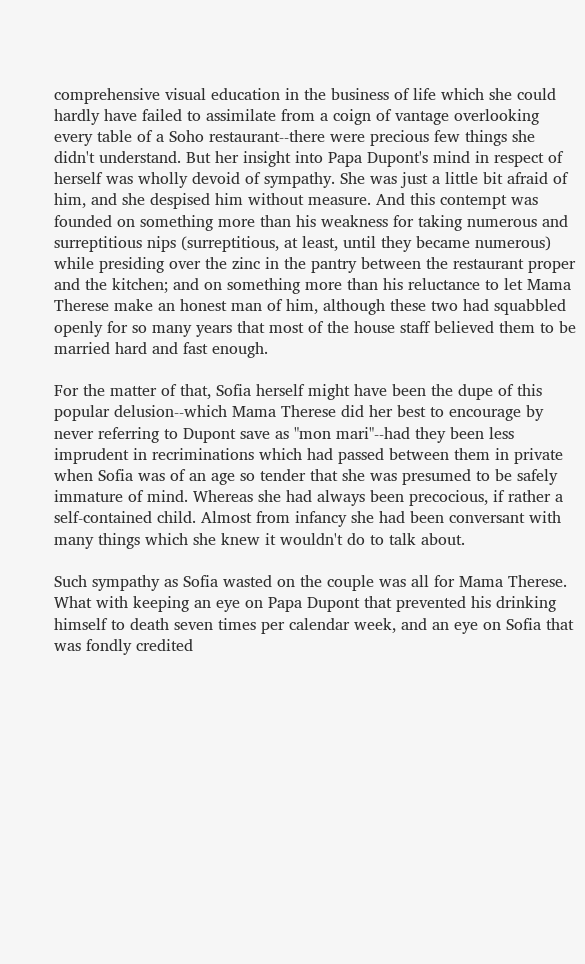comprehensive visual education in the business of life which she could hardly have failed to assimilate from a coign of vantage overlooking every table of a Soho restaurant--there were precious few things she didn't understand. But her insight into Papa Dupont's mind in respect of herself was wholly devoid of sympathy. She was just a little bit afraid of him, and she despised him without measure. And this contempt was founded on something more than his weakness for taking numerous and surreptitious nips (surreptitious, at least, until they became numerous) while presiding over the zinc in the pantry between the restaurant proper and the kitchen; and on something more than his reluctance to let Mama Therese make an honest man of him, although these two had squabbled openly for so many years that most of the house staff believed them to be married hard and fast enough.

For the matter of that, Sofia herself might have been the dupe of this popular delusion--which Mama Therese did her best to encourage by never referring to Dupont save as "mon mari"--had they been less imprudent in recriminations which had passed between them in private when Sofia was of an age so tender that she was presumed to be safely immature of mind. Whereas she had always been precocious, if rather a self-contained child. Almost from infancy she had been conversant with many things which she knew it wouldn't do to talk about.

Such sympathy as Sofia wasted on the couple was all for Mama Therese. What with keeping an eye on Papa Dupont that prevented his drinking himself to death seven times per calendar week, and an eye on Sofia that was fondly credited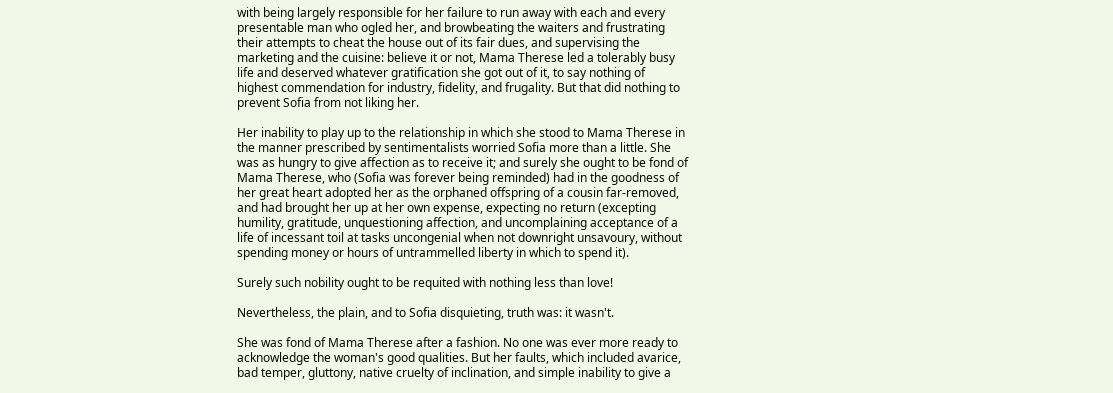with being largely responsible for her failure to run away with each and every presentable man who ogled her, and browbeating the waiters and frustrating their attempts to cheat the house out of its fair dues, and supervising the marketing and the cuisine: believe it or not, Mama Therese led a tolerably busy life and deserved whatever gratification she got out of it, to say nothing of highest commendation for industry, fidelity, and frugality. But that did nothing to prevent Sofia from not liking her.

Her inability to play up to the relationship in which she stood to Mama Therese in the manner prescribed by sentimentalists worried Sofia more than a little. She was as hungry to give affection as to receive it; and surely she ought to be fond of Mama Therese, who (Sofia was forever being reminded) had in the goodness of her great heart adopted her as the orphaned offspring of a cousin far-removed, and had brought her up at her own expense, expecting no return (excepting humility, gratitude, unquestioning affection, and uncomplaining acceptance of a life of incessant toil at tasks uncongenial when not downright unsavoury, without spending money or hours of untrammelled liberty in which to spend it).

Surely such nobility ought to be requited with nothing less than love!

Nevertheless, the plain, and to Sofia disquieting, truth was: it wasn't.

She was fond of Mama Therese after a fashion. No one was ever more ready to acknowledge the woman's good qualities. But her faults, which included avarice, bad temper, gluttony, native cruelty of inclination, and simple inability to give a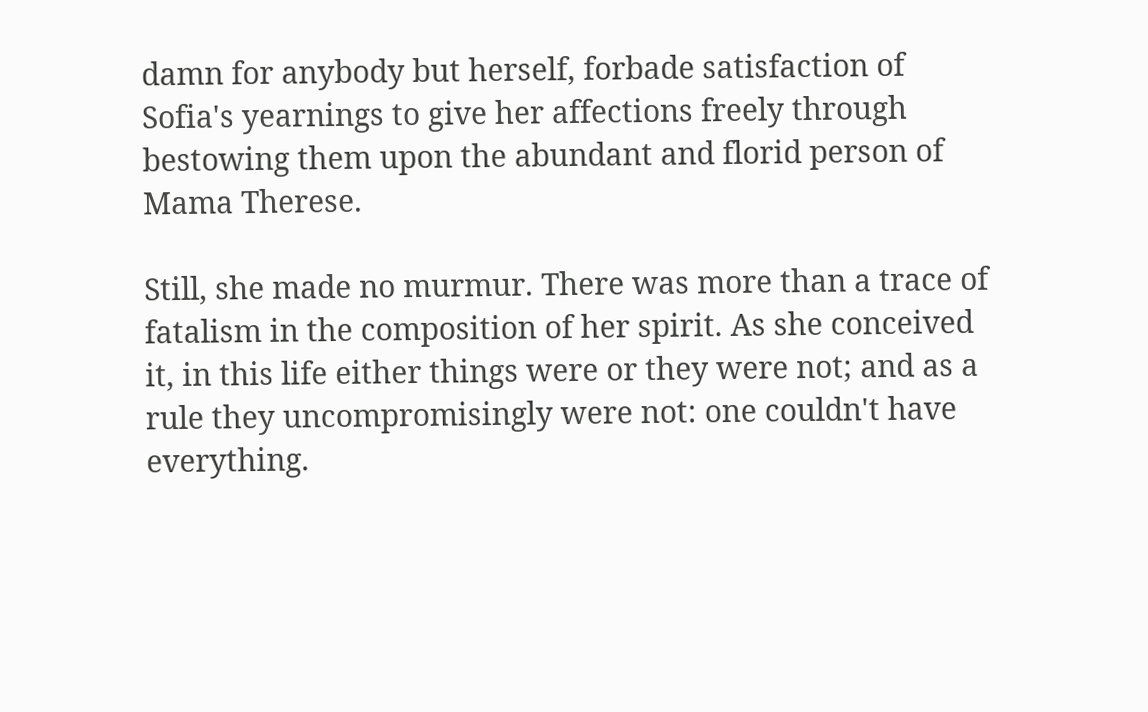damn for anybody but herself, forbade satisfaction of Sofia's yearnings to give her affections freely through bestowing them upon the abundant and florid person of Mama Therese.

Still, she made no murmur. There was more than a trace of fatalism in the composition of her spirit. As she conceived it, in this life either things were or they were not; and as a rule they uncompromisingly were not: one couldn't have everything.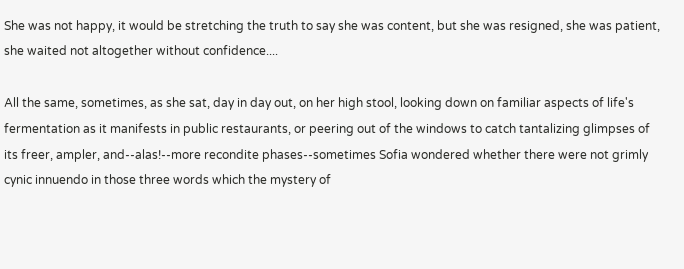She was not happy, it would be stretching the truth to say she was content, but she was resigned, she was patient, she waited not altogether without confidence....

All the same, sometimes, as she sat, day in day out, on her high stool, looking down on familiar aspects of life's fermentation as it manifests in public restaurants, or peering out of the windows to catch tantalizing glimpses of its freer, ampler, and--alas!--more recondite phases--sometimes Sofia wondered whether there were not grimly cynic innuendo in those three words which the mystery of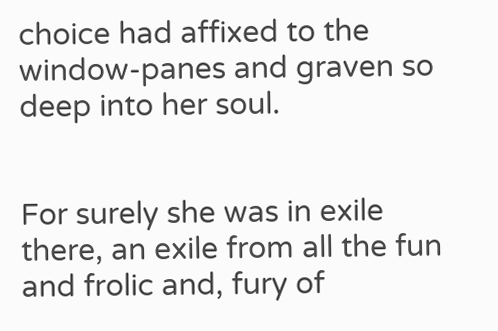choice had affixed to the window-panes and graven so deep into her soul.


For surely she was in exile there, an exile from all the fun and frolic and, fury of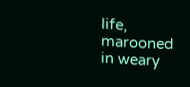life, marooned in weary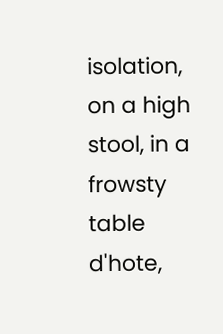isolation, on a high stool, in a frowsty table d'hote,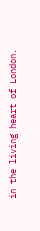in the living heart of London.